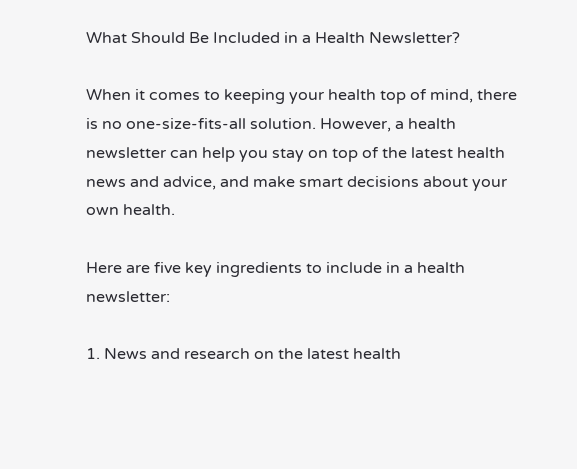What Should Be Included in a Health Newsletter?

When it comes to keeping your health top of mind, there is no one-size-fits-all solution. However, a health newsletter can help you stay on top of the latest health news and advice, and make smart decisions about your own health.

Here are five key ingredients to include in a health newsletter:

1. News and research on the latest health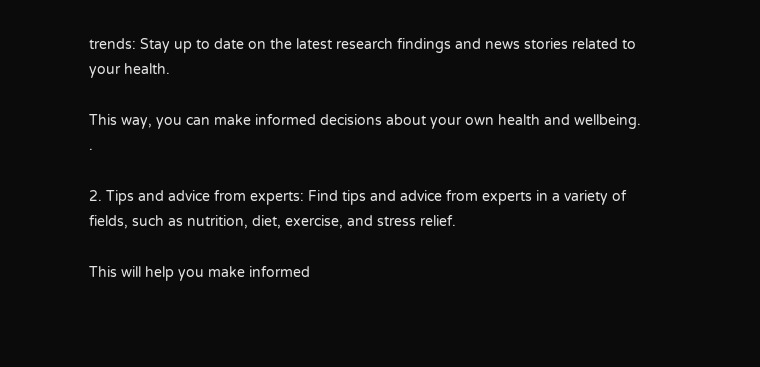trends: Stay up to date on the latest research findings and news stories related to your health.

This way, you can make informed decisions about your own health and wellbeing. .

2. Tips and advice from experts: Find tips and advice from experts in a variety of fields, such as nutrition, diet, exercise, and stress relief.

This will help you make informed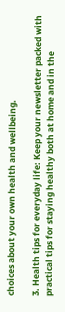choices about your own health and wellbeing.

3. Health tips for everyday life: Keep your newsletter packed with practical tips for staying healthy both at home and in the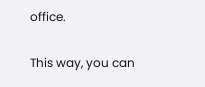office.

This way, you can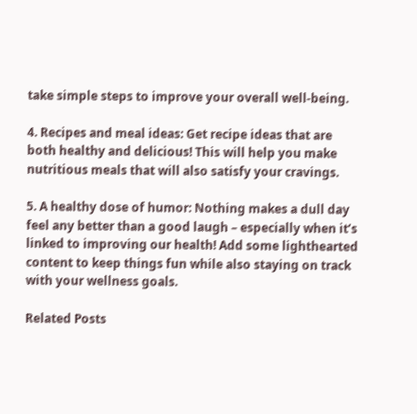take simple steps to improve your overall well-being.

4. Recipes and meal ideas: Get recipe ideas that are both healthy and delicious! This will help you make nutritious meals that will also satisfy your cravings.

5. A healthy dose of humor: Nothing makes a dull day feel any better than a good laugh – especially when it’s linked to improving our health! Add some lighthearted content to keep things fun while also staying on track with your wellness goals.

Related Posts